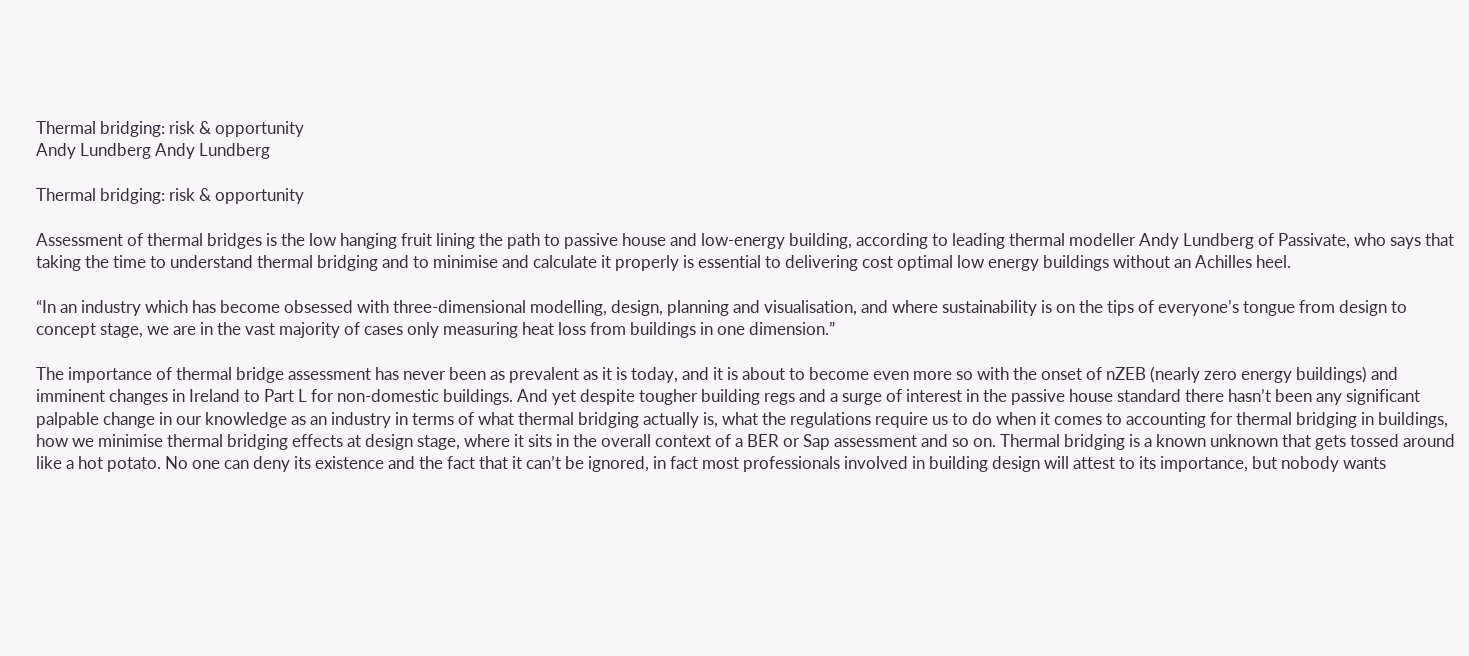Thermal bridging: risk & opportunity
Andy Lundberg Andy Lundberg

Thermal bridging: risk & opportunity

Assessment of thermal bridges is the low hanging fruit lining the path to passive house and low-energy building, according to leading thermal modeller Andy Lundberg of Passivate, who says that taking the time to understand thermal bridging and to minimise and calculate it properly is essential to delivering cost optimal low energy buildings without an Achilles heel.

“In an industry which has become obsessed with three-dimensional modelling, design, planning and visualisation, and where sustainability is on the tips of everyone’s tongue from design to concept stage, we are in the vast majority of cases only measuring heat loss from buildings in one dimension.”

The importance of thermal bridge assessment has never been as prevalent as it is today, and it is about to become even more so with the onset of nZEB (nearly zero energy buildings) and imminent changes in Ireland to Part L for non-domestic buildings. And yet despite tougher building regs and a surge of interest in the passive house standard there hasn’t been any significant palpable change in our knowledge as an industry in terms of what thermal bridging actually is, what the regulations require us to do when it comes to accounting for thermal bridging in buildings, how we minimise thermal bridging effects at design stage, where it sits in the overall context of a BER or Sap assessment and so on. Thermal bridging is a known unknown that gets tossed around like a hot potato. No one can deny its existence and the fact that it can’t be ignored, in fact most professionals involved in building design will attest to its importance, but nobody wants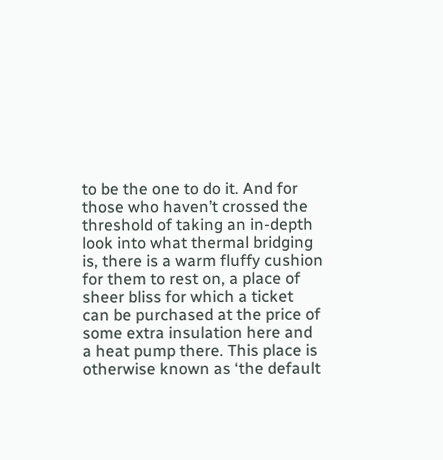to be the one to do it. And for those who haven’t crossed the threshold of taking an in-depth look into what thermal bridging is, there is a warm fluffy cushion for them to rest on, a place of sheer bliss for which a ticket can be purchased at the price of some extra insulation here and a heat pump there. This place is otherwise known as ‘the default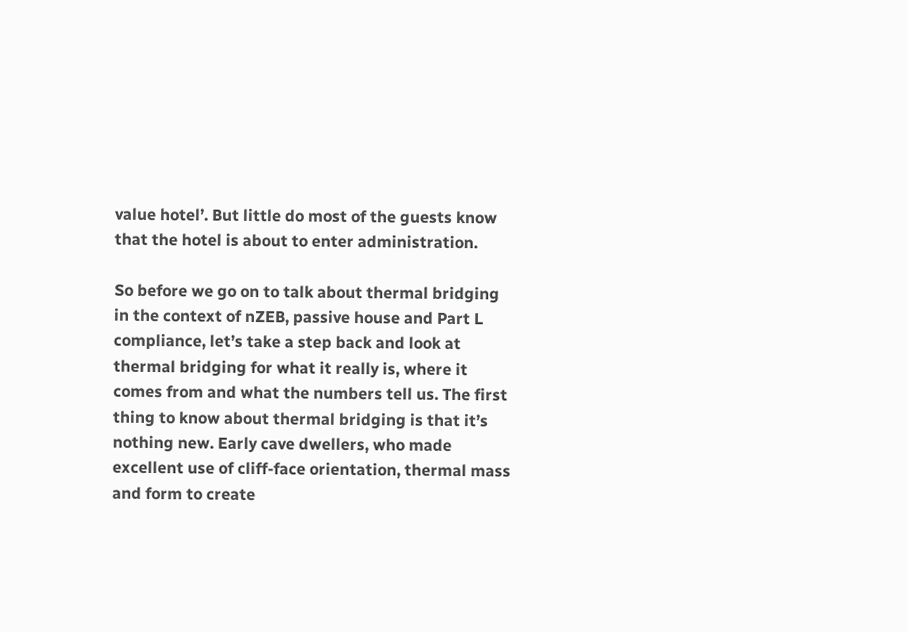value hotel’. But little do most of the guests know that the hotel is about to enter administration.

So before we go on to talk about thermal bridging in the context of nZEB, passive house and Part L compliance, let’s take a step back and look at thermal bridging for what it really is, where it comes from and what the numbers tell us. The first thing to know about thermal bridging is that it’s nothing new. Early cave dwellers, who made excellent use of cliff-face orientation, thermal mass and form to create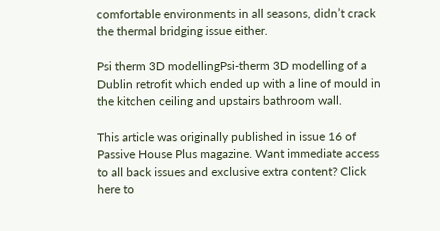comfortable environments in all seasons, didn’t crack the thermal bridging issue either.

Psi therm 3D modellingPsi-therm 3D modelling of a Dublin retrofit which ended up with a line of mould in the kitchen ceiling and upstairs bathroom wall.

This article was originally published in issue 16 of Passive House Plus magazine. Want immediate access to all back issues and exclusive extra content? Click here to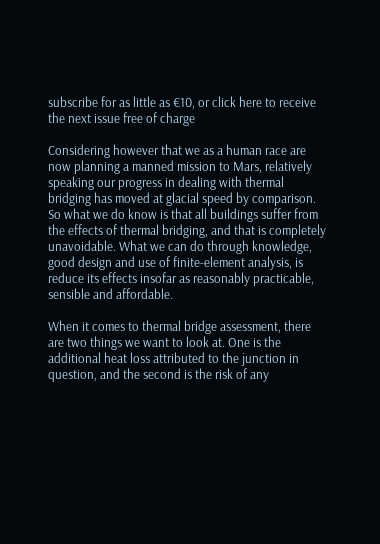subscribe for as little as €10, or click here to receive the next issue free of charge

Considering however that we as a human race are now planning a manned mission to Mars, relatively speaking our progress in dealing with thermal bridging has moved at glacial speed by comparison. So what we do know is that all buildings suffer from the effects of thermal bridging, and that is completely unavoidable. What we can do through knowledge, good design and use of finite-element analysis, is reduce its effects insofar as reasonably practicable, sensible and affordable.

When it comes to thermal bridge assessment, there are two things we want to look at. One is the additional heat loss attributed to the junction in question, and the second is the risk of any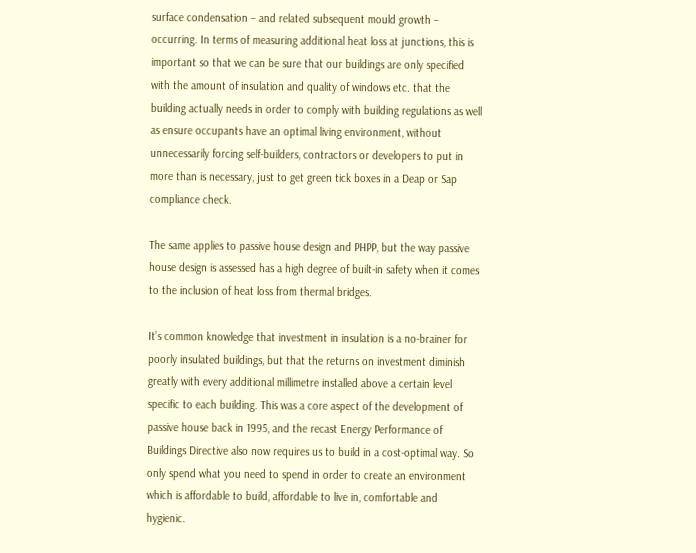surface condensation – and related subsequent mould growth – occurring. In terms of measuring additional heat loss at junctions, this is important so that we can be sure that our buildings are only specified with the amount of insulation and quality of windows etc. that the building actually needs in order to comply with building regulations as well as ensure occupants have an optimal living environment, without unnecessarily forcing self-builders, contractors or developers to put in more than is necessary, just to get green tick boxes in a Deap or Sap compliance check.

The same applies to passive house design and PHPP, but the way passive house design is assessed has a high degree of built-in safety when it comes to the inclusion of heat loss from thermal bridges.

It’s common knowledge that investment in insulation is a no-brainer for poorly insulated buildings, but that the returns on investment diminish greatly with every additional millimetre installed above a certain level specific to each building. This was a core aspect of the development of passive house back in 1995, and the recast Energy Performance of Buildings Directive also now requires us to build in a cost-optimal way. So only spend what you need to spend in order to create an environment which is affordable to build, affordable to live in, comfortable and hygienic.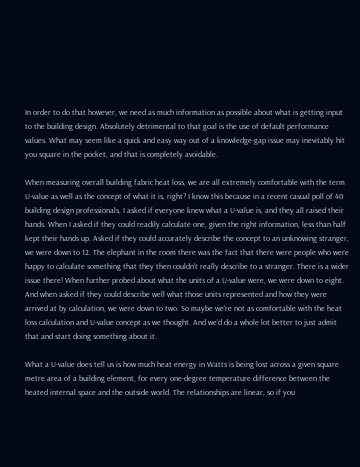In order to do that however, we need as much information as possible about what is getting input to the building design. Absolutely detrimental to that goal is the use of default performance values. What may seem like a quick and easy way out of a knowledge-gap issue may inevitably hit you square in the pocket, and that is completely avoidable.

When measuring overall building fabric heat loss, we are all extremely comfortable with the term U-value as well as the concept of what it is, right? I know this because in a recent casual poll of 40 building design professionals, I asked if everyone knew what a U-value is, and they all raised their hands. When I asked if they could readily calculate one, given the right information, less than half kept their hands up. Asked if they could accurately describe the concept to an unknowing stranger, we were down to 12. The elephant in the room there was the fact that there were people who were happy to calculate something that they then couldn’t really describe to a stranger. There is a wider issue there! When further probed about what the units of a U-value were, we were down to eight. And when asked if they could describe well what those units represented and how they were arrived at by calculation, we were down to two. So maybe we’re not as comfortable with the heat loss calculation and U-value concept as we thought. And we’d do a whole lot better to just admit that and start doing something about it.

What a U-value does tell us is how much heat energy in Watts is being lost across a given square metre area of a building element, for every one-degree temperature difference between the heated internal space and the outside world. The relationships are linear, so if you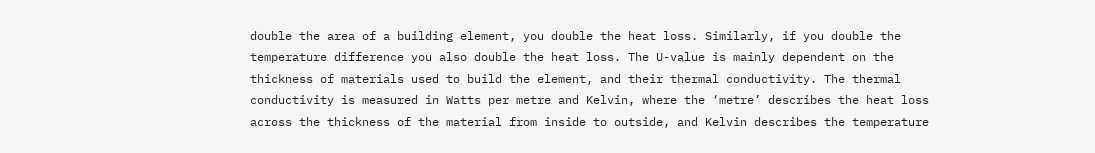double the area of a building element, you double the heat loss. Similarly, if you double the temperature difference you also double the heat loss. The U-value is mainly dependent on the thickness of materials used to build the element, and their thermal conductivity. The thermal conductivity is measured in Watts per metre and Kelvin, where the ‘metre’ describes the heat loss across the thickness of the material from inside to outside, and Kelvin describes the temperature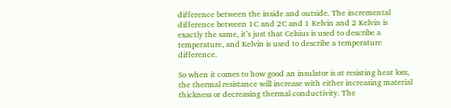difference between the inside and outside. The incremental difference between 1C and 2C and 1 Kelvin and 2 Kelvin is exactly the same, it’s just that Celsius is used to describe a temperature, and Kelvin is used to describe a temperature difference.

So when it comes to how good an insulator is at resisting heat loss, the thermal resistance will increase with either increasing material thickness or decreasing thermal conductivity. The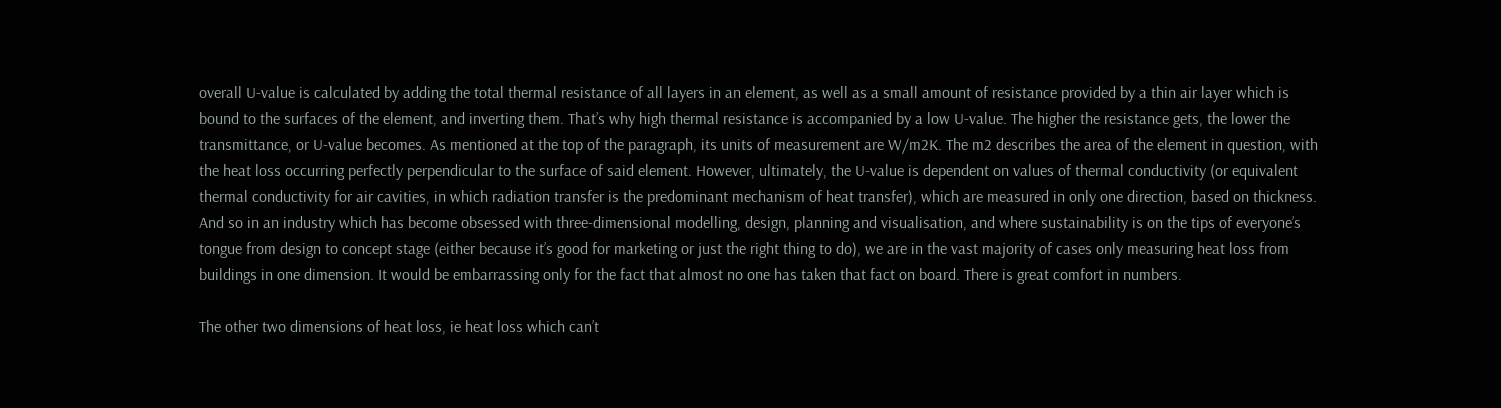overall U-value is calculated by adding the total thermal resistance of all layers in an element, as well as a small amount of resistance provided by a thin air layer which is bound to the surfaces of the element, and inverting them. That’s why high thermal resistance is accompanied by a low U-value. The higher the resistance gets, the lower the transmittance, or U-value becomes. As mentioned at the top of the paragraph, its units of measurement are W/m2K. The m2 describes the area of the element in question, with the heat loss occurring perfectly perpendicular to the surface of said element. However, ultimately, the U-value is dependent on values of thermal conductivity (or equivalent thermal conductivity for air cavities, in which radiation transfer is the predominant mechanism of heat transfer), which are measured in only one direction, based on thickness. And so in an industry which has become obsessed with three-dimensional modelling, design, planning and visualisation, and where sustainability is on the tips of everyone’s tongue from design to concept stage (either because it’s good for marketing or just the right thing to do), we are in the vast majority of cases only measuring heat loss from buildings in one dimension. It would be embarrassing only for the fact that almost no one has taken that fact on board. There is great comfort in numbers.

The other two dimensions of heat loss, ie heat loss which can’t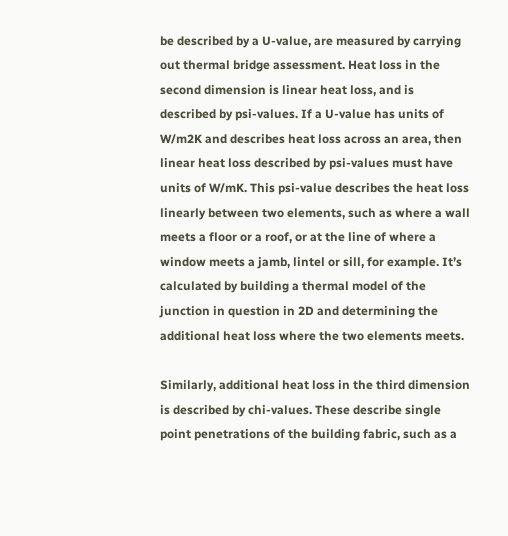be described by a U-value, are measured by carrying out thermal bridge assessment. Heat loss in the second dimension is linear heat loss, and is described by psi-values. If a U-value has units of W/m2K and describes heat loss across an area, then linear heat loss described by psi-values must have units of W/mK. This psi-value describes the heat loss linearly between two elements, such as where a wall meets a floor or a roof, or at the line of where a window meets a jamb, lintel or sill, for example. It’s calculated by building a thermal model of the junction in question in 2D and determining the additional heat loss where the two elements meets.

Similarly, additional heat loss in the third dimension is described by chi-values. These describe single point penetrations of the building fabric, such as a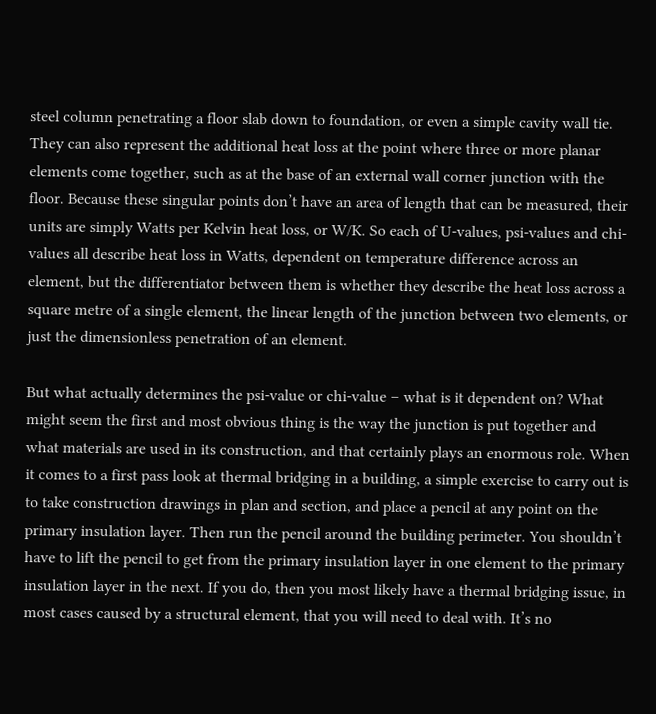steel column penetrating a floor slab down to foundation, or even a simple cavity wall tie. They can also represent the additional heat loss at the point where three or more planar elements come together, such as at the base of an external wall corner junction with the floor. Because these singular points don’t have an area of length that can be measured, their units are simply Watts per Kelvin heat loss, or W/K. So each of U-values, psi-values and chi-values all describe heat loss in Watts, dependent on temperature difference across an element, but the differentiator between them is whether they describe the heat loss across a square metre of a single element, the linear length of the junction between two elements, or just the dimensionless penetration of an element.

But what actually determines the psi-value or chi-value – what is it dependent on? What might seem the first and most obvious thing is the way the junction is put together and what materials are used in its construction, and that certainly plays an enormous role. When it comes to a first pass look at thermal bridging in a building, a simple exercise to carry out is to take construction drawings in plan and section, and place a pencil at any point on the primary insulation layer. Then run the pencil around the building perimeter. You shouldn’t have to lift the pencil to get from the primary insulation layer in one element to the primary insulation layer in the next. If you do, then you most likely have a thermal bridging issue, in most cases caused by a structural element, that you will need to deal with. It’s no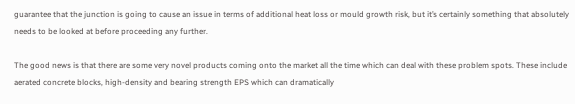guarantee that the junction is going to cause an issue in terms of additional heat loss or mould growth risk, but it’s certainly something that absolutely needs to be looked at before proceeding any further.

The good news is that there are some very novel products coming onto the market all the time which can deal with these problem spots. These include aerated concrete blocks, high-density and bearing strength EPS which can dramatically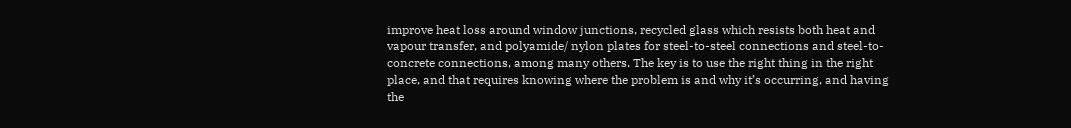improve heat loss around window junctions, recycled glass which resists both heat and vapour transfer, and polyamide/ nylon plates for steel-to-steel connections and steel-to-concrete connections, among many others. The key is to use the right thing in the right place, and that requires knowing where the problem is and why it’s occurring, and having the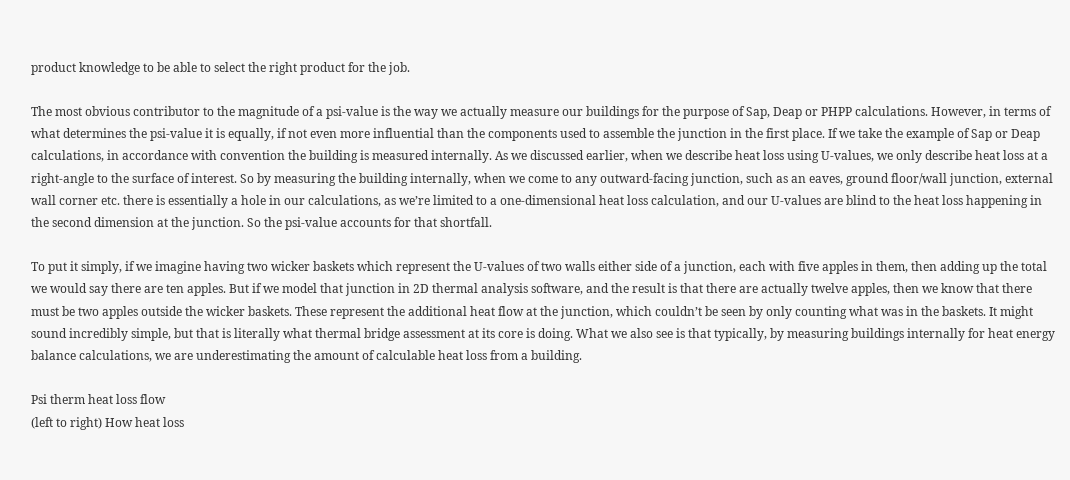product knowledge to be able to select the right product for the job.

The most obvious contributor to the magnitude of a psi-value is the way we actually measure our buildings for the purpose of Sap, Deap or PHPP calculations. However, in terms of what determines the psi-value it is equally, if not even more influential than the components used to assemble the junction in the first place. If we take the example of Sap or Deap calculations, in accordance with convention the building is measured internally. As we discussed earlier, when we describe heat loss using U-values, we only describe heat loss at a right-angle to the surface of interest. So by measuring the building internally, when we come to any outward-facing junction, such as an eaves, ground floor/wall junction, external wall corner etc. there is essentially a hole in our calculations, as we’re limited to a one-dimensional heat loss calculation, and our U-values are blind to the heat loss happening in the second dimension at the junction. So the psi-value accounts for that shortfall.

To put it simply, if we imagine having two wicker baskets which represent the U-values of two walls either side of a junction, each with five apples in them, then adding up the total we would say there are ten apples. But if we model that junction in 2D thermal analysis software, and the result is that there are actually twelve apples, then we know that there must be two apples outside the wicker baskets. These represent the additional heat flow at the junction, which couldn’t be seen by only counting what was in the baskets. It might sound incredibly simple, but that is literally what thermal bridge assessment at its core is doing. What we also see is that typically, by measuring buildings internally for heat energy balance calculations, we are underestimating the amount of calculable heat loss from a building.

Psi therm heat loss flow
(left to right) How heat loss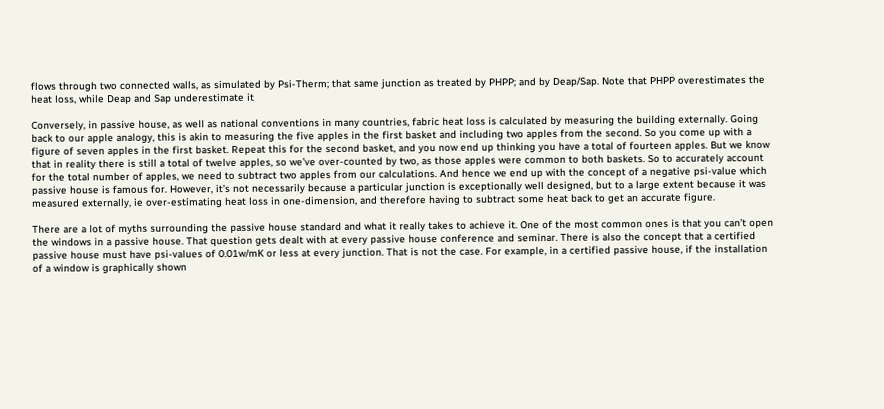flows through two connected walls, as simulated by Psi-Therm; that same junction as treated by PHPP; and by Deap/Sap. Note that PHPP overestimates the heat loss, while Deap and Sap underestimate it

Conversely, in passive house, as well as national conventions in many countries, fabric heat loss is calculated by measuring the building externally. Going back to our apple analogy, this is akin to measuring the five apples in the first basket and including two apples from the second. So you come up with a figure of seven apples in the first basket. Repeat this for the second basket, and you now end up thinking you have a total of fourteen apples. But we know that in reality there is still a total of twelve apples, so we’ve over-counted by two, as those apples were common to both baskets. So to accurately account for the total number of apples, we need to subtract two apples from our calculations. And hence we end up with the concept of a negative psi-value which passive house is famous for. However, it’s not necessarily because a particular junction is exceptionally well designed, but to a large extent because it was measured externally, ie over-estimating heat loss in one-dimension, and therefore having to subtract some heat back to get an accurate figure.

There are a lot of myths surrounding the passive house standard and what it really takes to achieve it. One of the most common ones is that you can’t open the windows in a passive house. That question gets dealt with at every passive house conference and seminar. There is also the concept that a certified passive house must have psi-values of 0.01w/mK or less at every junction. That is not the case. For example, in a certified passive house, if the installation of a window is graphically shown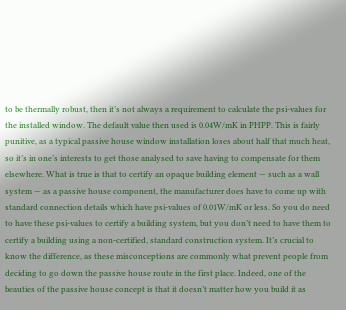to be thermally robust, then it’s not always a requirement to calculate the psi-values for the installed window. The default value then used is 0.04W/mK in PHPP. This is fairly punitive, as a typical passive house window installation loses about half that much heat, so it’s in one’s interests to get those analysed to save having to compensate for them elsewhere. What is true is that to certify an opaque building element — such as a wall system — as a passive house component, the manufacturer does have to come up with standard connection details which have psi-values of 0.01W/mK or less. So you do need to have these psi-values to certify a building system, but you don’t need to have them to certify a building using a non-certified, standard construction system. It’s crucial to know the difference, as these misconceptions are commonly what prevent people from deciding to go down the passive house route in the first place. Indeed, one of the beauties of the passive house concept is that it doesn’t matter how you build it as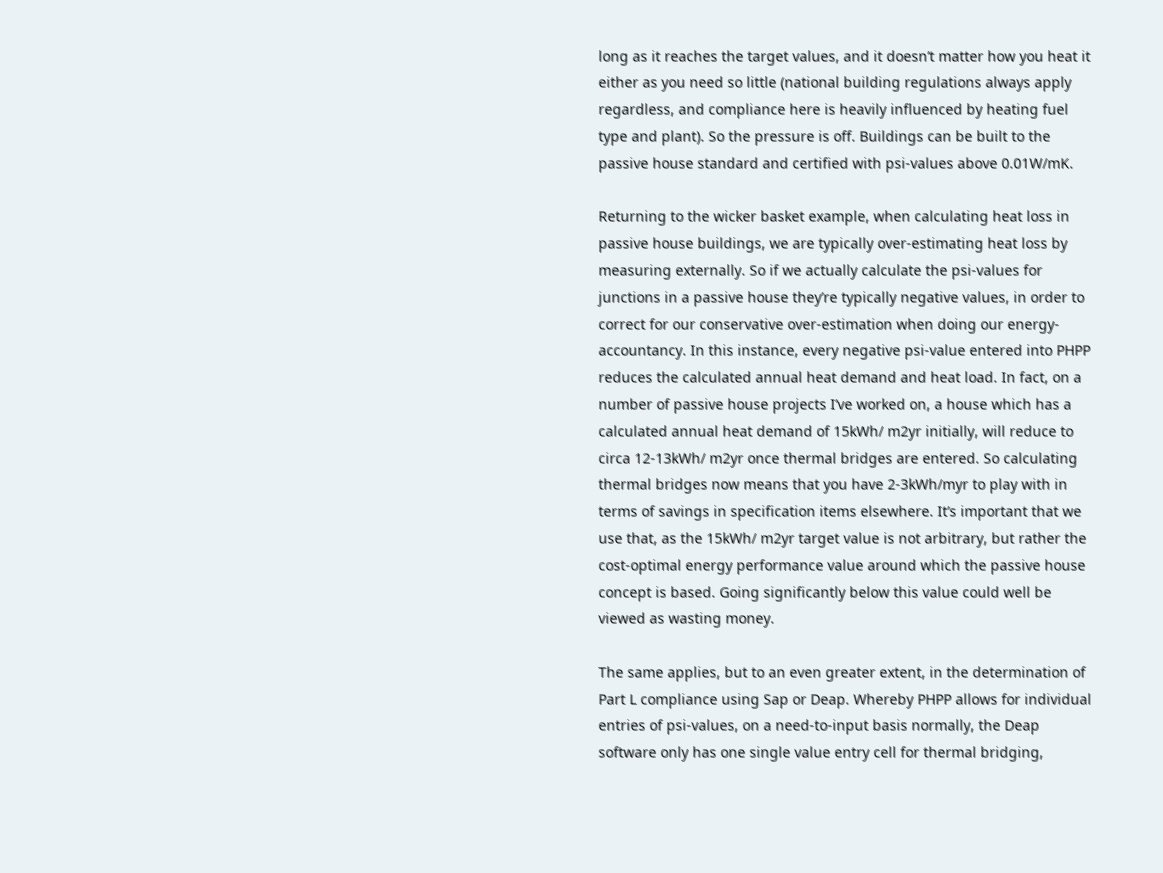long as it reaches the target values, and it doesn’t matter how you heat it either as you need so little (national building regulations always apply regardless, and compliance here is heavily influenced by heating fuel type and plant). So the pressure is off. Buildings can be built to the passive house standard and certified with psi-values above 0.01W/mK.

Returning to the wicker basket example, when calculating heat loss in passive house buildings, we are typically over-estimating heat loss by measuring externally. So if we actually calculate the psi-values for junctions in a passive house they’re typically negative values, in order to correct for our conservative over-estimation when doing our energy-accountancy. In this instance, every negative psi-value entered into PHPP reduces the calculated annual heat demand and heat load. In fact, on a number of passive house projects I’ve worked on, a house which has a calculated annual heat demand of 15kWh/ m2yr initially, will reduce to circa 12-13kWh/ m2yr once thermal bridges are entered. So calculating thermal bridges now means that you have 2-3kWh/myr to play with in terms of savings in specification items elsewhere. It’s important that we use that, as the 15kWh/ m2yr target value is not arbitrary, but rather the cost-optimal energy performance value around which the passive house concept is based. Going significantly below this value could well be viewed as wasting money.

The same applies, but to an even greater extent, in the determination of Part L compliance using Sap or Deap. Whereby PHPP allows for individual entries of psi-values, on a need-to-input basis normally, the Deap software only has one single value entry cell for thermal bridging,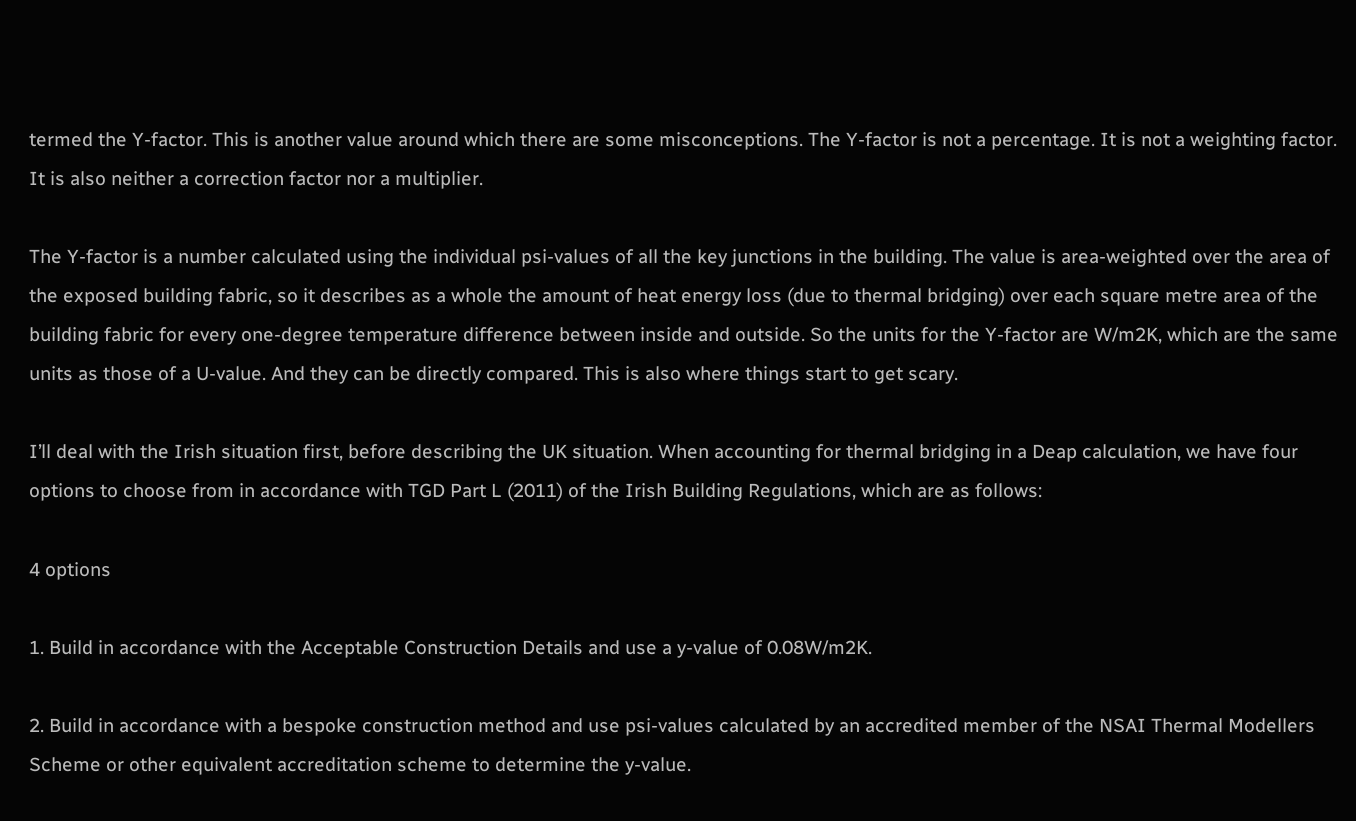termed the Y-factor. This is another value around which there are some misconceptions. The Y-factor is not a percentage. It is not a weighting factor. It is also neither a correction factor nor a multiplier.

The Y-factor is a number calculated using the individual psi-values of all the key junctions in the building. The value is area-weighted over the area of the exposed building fabric, so it describes as a whole the amount of heat energy loss (due to thermal bridging) over each square metre area of the building fabric for every one-degree temperature difference between inside and outside. So the units for the Y-factor are W/m2K, which are the same units as those of a U-value. And they can be directly compared. This is also where things start to get scary.

I’ll deal with the Irish situation first, before describing the UK situation. When accounting for thermal bridging in a Deap calculation, we have four options to choose from in accordance with TGD Part L (2011) of the Irish Building Regulations, which are as follows:

4 options

1. Build in accordance with the Acceptable Construction Details and use a y-value of 0.08W/m2K.

2. Build in accordance with a bespoke construction method and use psi-values calculated by an accredited member of the NSAI Thermal Modellers Scheme or other equivalent accreditation scheme to determine the y-value.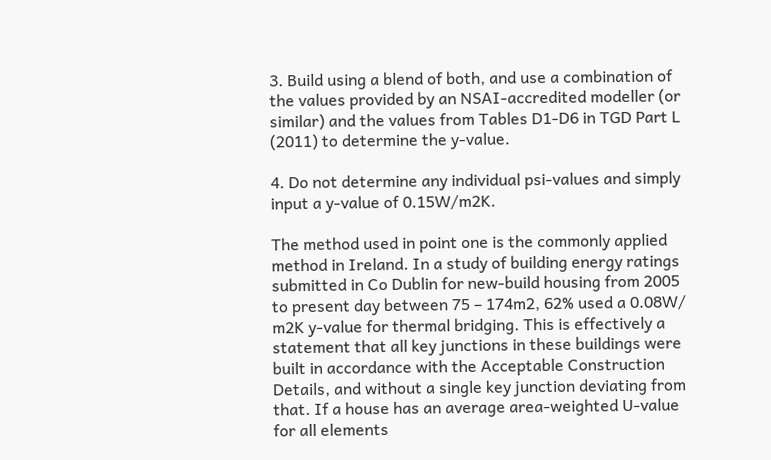3. Build using a blend of both, and use a combination of the values provided by an NSAI-accredited modeller (or similar) and the values from Tables D1-D6 in TGD Part L (2011) to determine the y-value.

4. Do not determine any individual psi-values and simply input a y-value of 0.15W/m2K.

The method used in point one is the commonly applied method in Ireland. In a study of building energy ratings submitted in Co Dublin for new-build housing from 2005 to present day between 75 – 174m2, 62% used a 0.08W/ m2K y-value for thermal bridging. This is effectively a statement that all key junctions in these buildings were built in accordance with the Acceptable Construction Details, and without a single key junction deviating from that. If a house has an average area-weighted U-value for all elements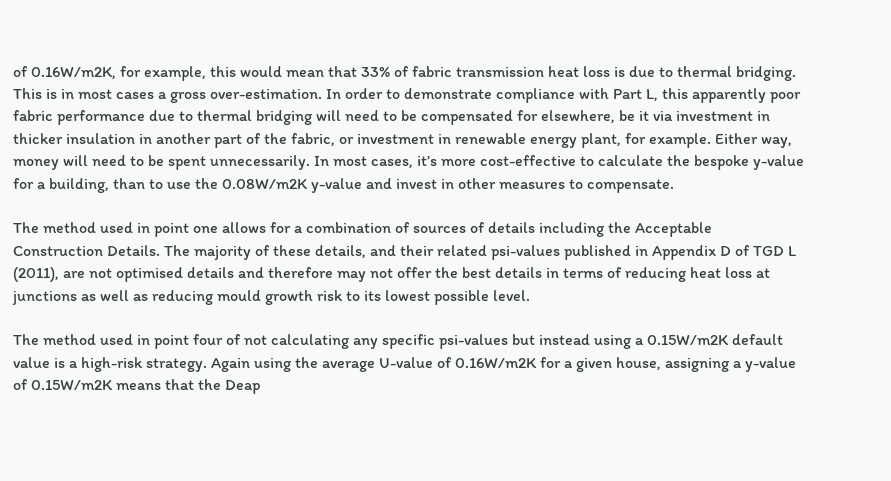of 0.16W/m2K, for example, this would mean that 33% of fabric transmission heat loss is due to thermal bridging. This is in most cases a gross over-estimation. In order to demonstrate compliance with Part L, this apparently poor fabric performance due to thermal bridging will need to be compensated for elsewhere, be it via investment in thicker insulation in another part of the fabric, or investment in renewable energy plant, for example. Either way, money will need to be spent unnecessarily. In most cases, it’s more cost-effective to calculate the bespoke y-value for a building, than to use the 0.08W/m2K y-value and invest in other measures to compensate.

The method used in point one allows for a combination of sources of details including the Acceptable Construction Details. The majority of these details, and their related psi-values published in Appendix D of TGD L (2011), are not optimised details and therefore may not offer the best details in terms of reducing heat loss at junctions as well as reducing mould growth risk to its lowest possible level.

The method used in point four of not calculating any specific psi-values but instead using a 0.15W/m2K default value is a high-risk strategy. Again using the average U-value of 0.16W/m2K for a given house, assigning a y-value of 0.15W/m2K means that the Deap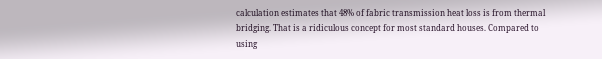calculation estimates that 48% of fabric transmission heat loss is from thermal bridging. That is a ridiculous concept for most standard houses. Compared to using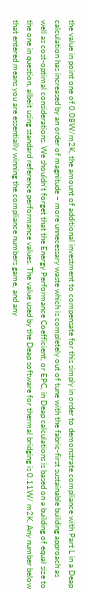the value in point one of 0.08W/m2K, the amount of additional investment to compensate for this simply in order to demonstrate compliance with Part L in a Deap calculation has increased by an order of magnitude – more unnecessary waste which is completely out of tune with the fabric-first sustainable building approach as well as cost-optimal considerations. We shouldn’t forget that the Energy Performance Coefficient, or EPC, in Deap calculations is based on a building of equal size to the one in question, albeit using standard reference performance values. The value used by the Deap software for thermal bridging is 0.11W/ m2K. Any number below that entered means you are essentially winning the compliance numbers game, and any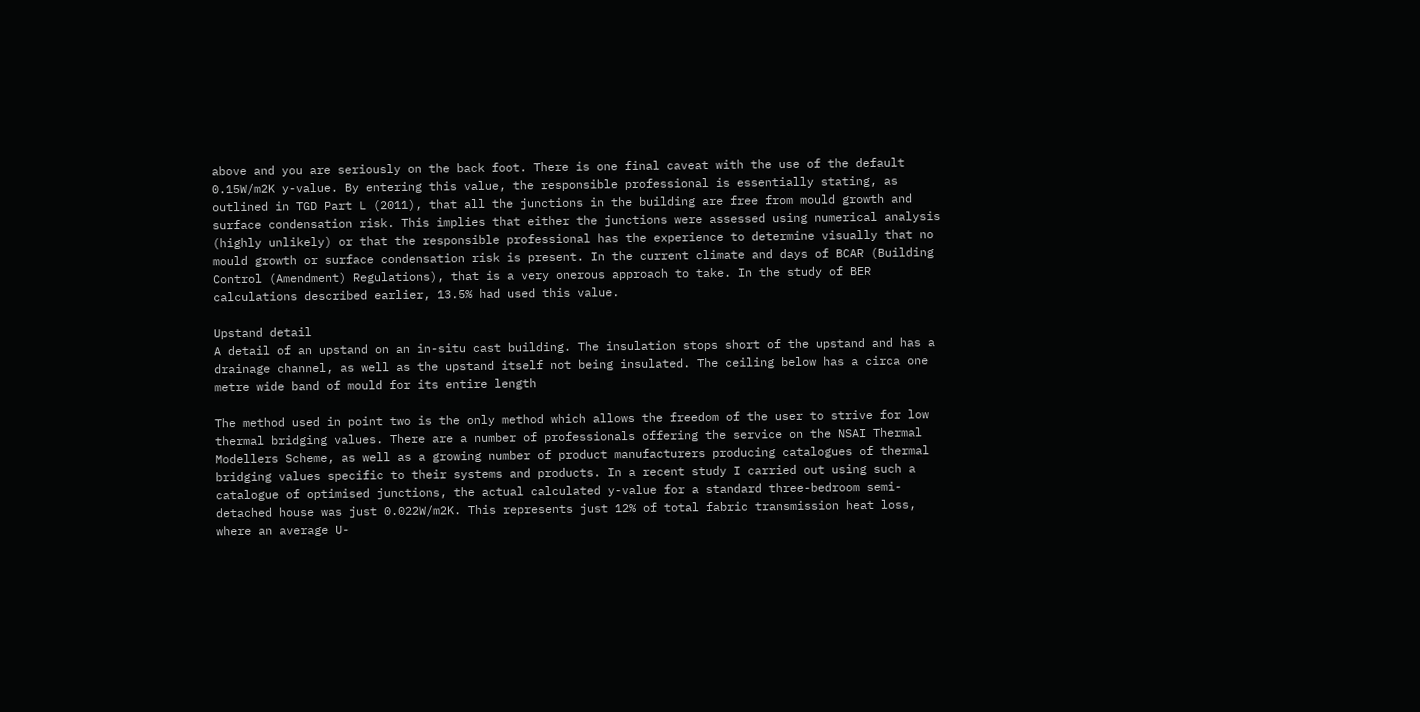above and you are seriously on the back foot. There is one final caveat with the use of the default 0.15W/m2K y-value. By entering this value, the responsible professional is essentially stating, as outlined in TGD Part L (2011), that all the junctions in the building are free from mould growth and surface condensation risk. This implies that either the junctions were assessed using numerical analysis (highly unlikely) or that the responsible professional has the experience to determine visually that no mould growth or surface condensation risk is present. In the current climate and days of BCAR (Building Control (Amendment) Regulations), that is a very onerous approach to take. In the study of BER calculations described earlier, 13.5% had used this value.

Upstand detail
A detail of an upstand on an in-situ cast building. The insulation stops short of the upstand and has a drainage channel, as well as the upstand itself not being insulated. The ceiling below has a circa one metre wide band of mould for its entire length

The method used in point two is the only method which allows the freedom of the user to strive for low thermal bridging values. There are a number of professionals offering the service on the NSAI Thermal Modellers Scheme, as well as a growing number of product manufacturers producing catalogues of thermal bridging values specific to their systems and products. In a recent study I carried out using such a catalogue of optimised junctions, the actual calculated y-value for a standard three-bedroom semi-detached house was just 0.022W/m2K. This represents just 12% of total fabric transmission heat loss, where an average U-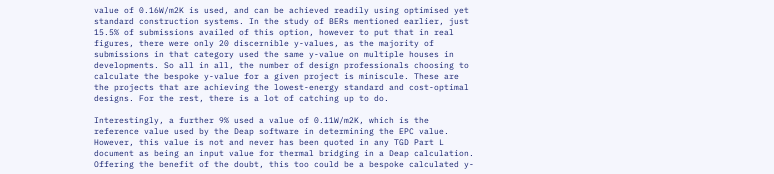value of 0.16W/m2K is used, and can be achieved readily using optimised yet standard construction systems. In the study of BERs mentioned earlier, just 15.5% of submissions availed of this option, however to put that in real figures, there were only 20 discernible y-values, as the majority of submissions in that category used the same y-value on multiple houses in developments. So all in all, the number of design professionals choosing to calculate the bespoke y-value for a given project is miniscule. These are the projects that are achieving the lowest-energy standard and cost-optimal designs. For the rest, there is a lot of catching up to do.

Interestingly, a further 9% used a value of 0.11W/m2K, which is the reference value used by the Deap software in determining the EPC value. However, this value is not and never has been quoted in any TGD Part L document as being an input value for thermal bridging in a Deap calculation. Offering the benefit of the doubt, this too could be a bespoke calculated y-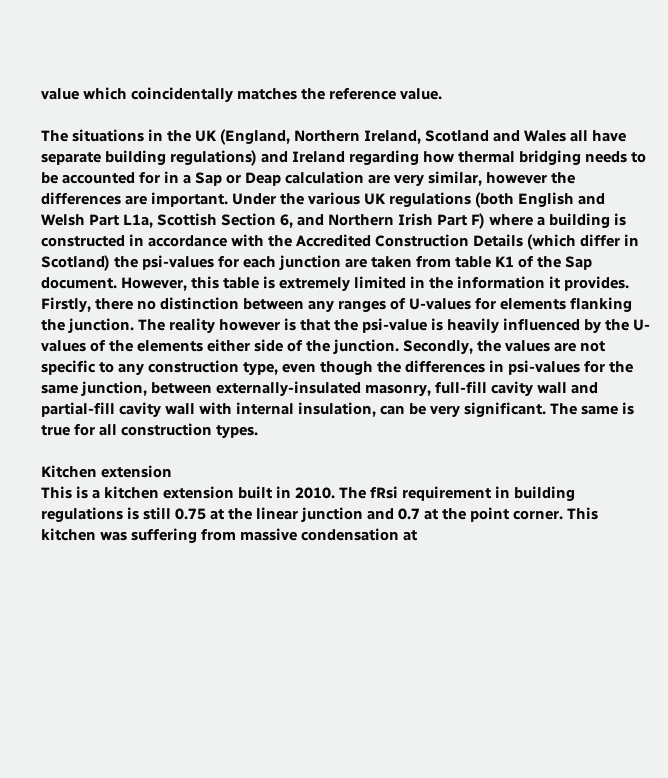value which coincidentally matches the reference value.

The situations in the UK (England, Northern Ireland, Scotland and Wales all have separate building regulations) and Ireland regarding how thermal bridging needs to be accounted for in a Sap or Deap calculation are very similar, however the differences are important. Under the various UK regulations (both English and Welsh Part L1a, Scottish Section 6, and Northern Irish Part F) where a building is constructed in accordance with the Accredited Construction Details (which differ in Scotland) the psi-values for each junction are taken from table K1 of the Sap document. However, this table is extremely limited in the information it provides. Firstly, there no distinction between any ranges of U-values for elements flanking the junction. The reality however is that the psi-value is heavily influenced by the U-values of the elements either side of the junction. Secondly, the values are not specific to any construction type, even though the differences in psi-values for the same junction, between externally-insulated masonry, full-fill cavity wall and partial-fill cavity wall with internal insulation, can be very significant. The same is true for all construction types.

Kitchen extension
This is a kitchen extension built in 2010. The fRsi requirement in building regulations is still 0.75 at the linear junction and 0.7 at the point corner. This kitchen was suffering from massive condensation at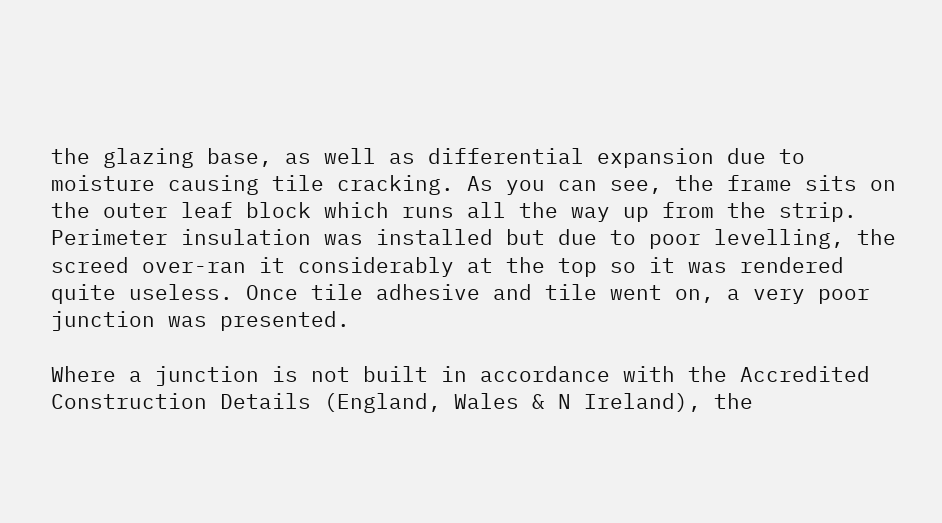the glazing base, as well as differential expansion due to moisture causing tile cracking. As you can see, the frame sits on the outer leaf block which runs all the way up from the strip. Perimeter insulation was installed but due to poor levelling, the screed over-ran it considerably at the top so it was rendered quite useless. Once tile adhesive and tile went on, a very poor junction was presented.

Where a junction is not built in accordance with the Accredited Construction Details (England, Wales & N Ireland), the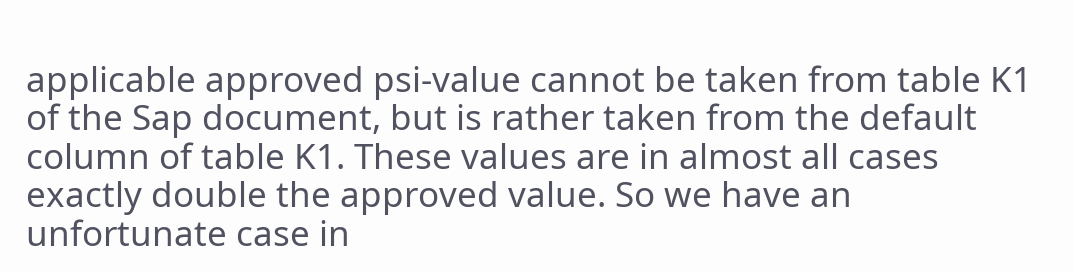applicable approved psi-value cannot be taken from table K1 of the Sap document, but is rather taken from the default column of table K1. These values are in almost all cases exactly double the approved value. So we have an unfortunate case in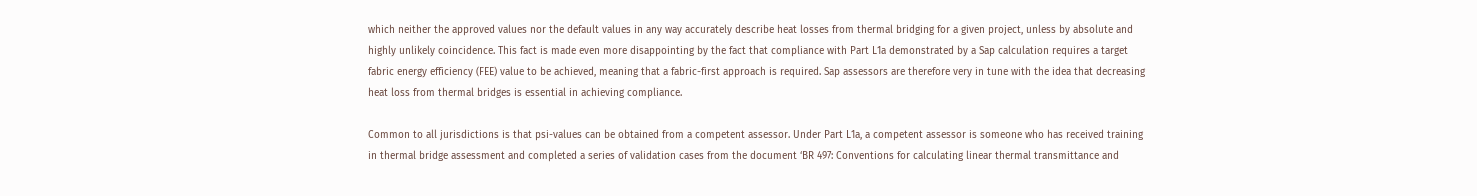which neither the approved values nor the default values in any way accurately describe heat losses from thermal bridging for a given project, unless by absolute and highly unlikely coincidence. This fact is made even more disappointing by the fact that compliance with Part L1a demonstrated by a Sap calculation requires a target fabric energy efficiency (FEE) value to be achieved, meaning that a fabric-first approach is required. Sap assessors are therefore very in tune with the idea that decreasing heat loss from thermal bridges is essential in achieving compliance.

Common to all jurisdictions is that psi-values can be obtained from a competent assessor. Under Part L1a, a competent assessor is someone who has received training in thermal bridge assessment and completed a series of validation cases from the document ‘BR 497: Conventions for calculating linear thermal transmittance and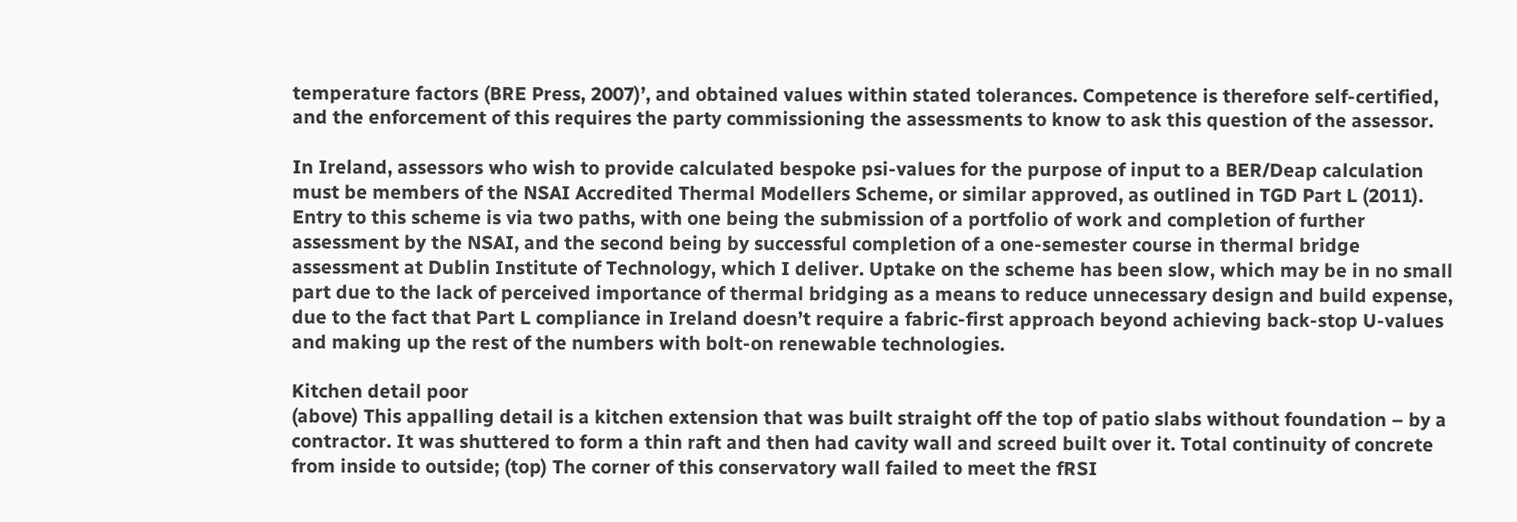temperature factors (BRE Press, 2007)’, and obtained values within stated tolerances. Competence is therefore self-certified, and the enforcement of this requires the party commissioning the assessments to know to ask this question of the assessor.

In Ireland, assessors who wish to provide calculated bespoke psi-values for the purpose of input to a BER/Deap calculation must be members of the NSAI Accredited Thermal Modellers Scheme, or similar approved, as outlined in TGD Part L (2011). Entry to this scheme is via two paths, with one being the submission of a portfolio of work and completion of further assessment by the NSAI, and the second being by successful completion of a one-semester course in thermal bridge assessment at Dublin Institute of Technology, which I deliver. Uptake on the scheme has been slow, which may be in no small part due to the lack of perceived importance of thermal bridging as a means to reduce unnecessary design and build expense, due to the fact that Part L compliance in Ireland doesn’t require a fabric-first approach beyond achieving back-stop U-values and making up the rest of the numbers with bolt-on renewable technologies.

Kitchen detail poor
(above) This appalling detail is a kitchen extension that was built straight off the top of patio slabs without foundation – by a contractor. It was shuttered to form a thin raft and then had cavity wall and screed built over it. Total continuity of concrete from inside to outside; (top) The corner of this conservatory wall failed to meet the fRSI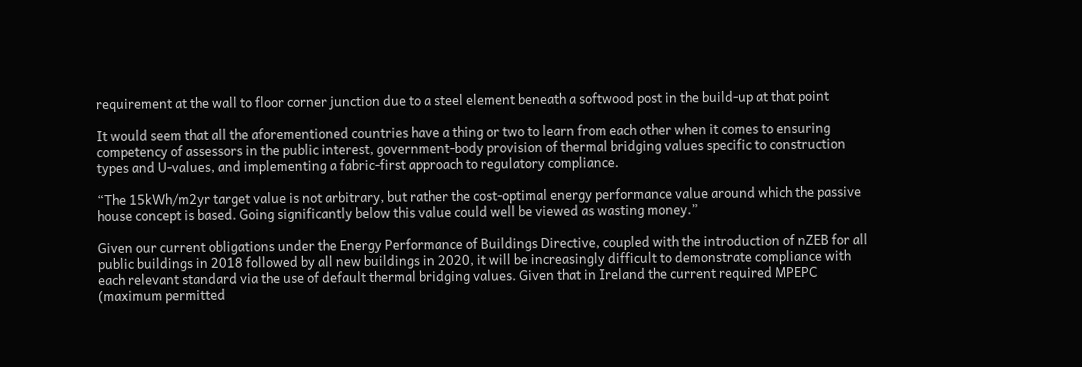requirement at the wall to floor corner junction due to a steel element beneath a softwood post in the build-up at that point

It would seem that all the aforementioned countries have a thing or two to learn from each other when it comes to ensuring competency of assessors in the public interest, government-body provision of thermal bridging values specific to construction types and U-values, and implementing a fabric-first approach to regulatory compliance.

“The 15kWh/m2yr target value is not arbitrary, but rather the cost-optimal energy performance value around which the passive house concept is based. Going significantly below this value could well be viewed as wasting money.”

Given our current obligations under the Energy Performance of Buildings Directive, coupled with the introduction of nZEB for all public buildings in 2018 followed by all new buildings in 2020, it will be increasingly difficult to demonstrate compliance with each relevant standard via the use of default thermal bridging values. Given that in Ireland the current required MPEPC (maximum permitted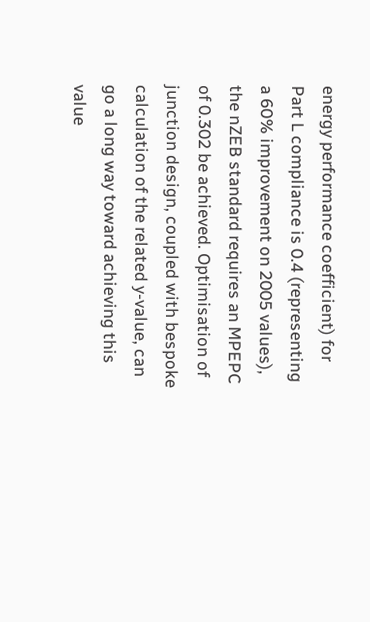energy performance coefficient) for Part L compliance is 0.4 (representing a 60% improvement on 2005 values), the nZEB standard requires an MPEPC of 0.302 be achieved. Optimisation of junction design, coupled with bespoke calculation of the related y-value, can go a long way toward achieving this value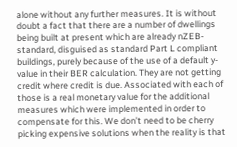alone without any further measures. It is without doubt a fact that there are a number of dwellings being built at present which are already nZEB-standard, disguised as standard Part L compliant buildings, purely because of the use of a default y-value in their BER calculation. They are not getting credit where credit is due. Associated with each of those is a real monetary value for the additional measures which were implemented in order to compensate for this. We don’t need to be cherry picking expensive solutions when the reality is that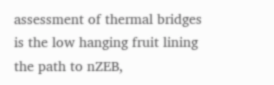assessment of thermal bridges is the low hanging fruit lining the path to nZEB,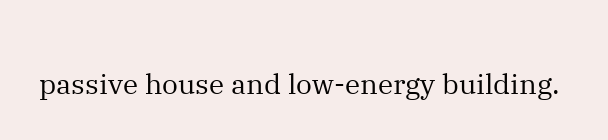passive house and low-energy building.